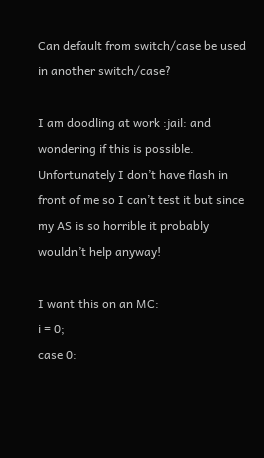Can default from switch/case be used in another switch/case?

I am doodling at work :jail: and wondering if this is possible. Unfortunately I don’t have flash in front of me so I can’t test it but since my AS is so horrible it probably wouldn’t help anyway!

I want this on an MC:
i = 0;
case 0: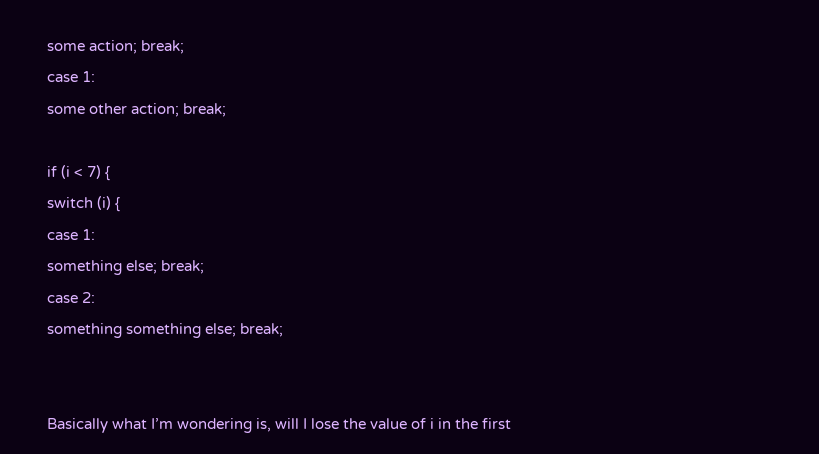some action; break;
case 1:
some other action; break;

if (i < 7) {
switch (i) {
case 1:
something else; break;
case 2:
something something else; break;


Basically what I’m wondering is, will I lose the value of i in the first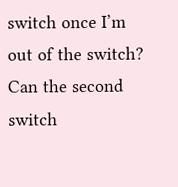switch once I’m out of the switch? Can the second switch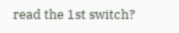read the 1st switch?